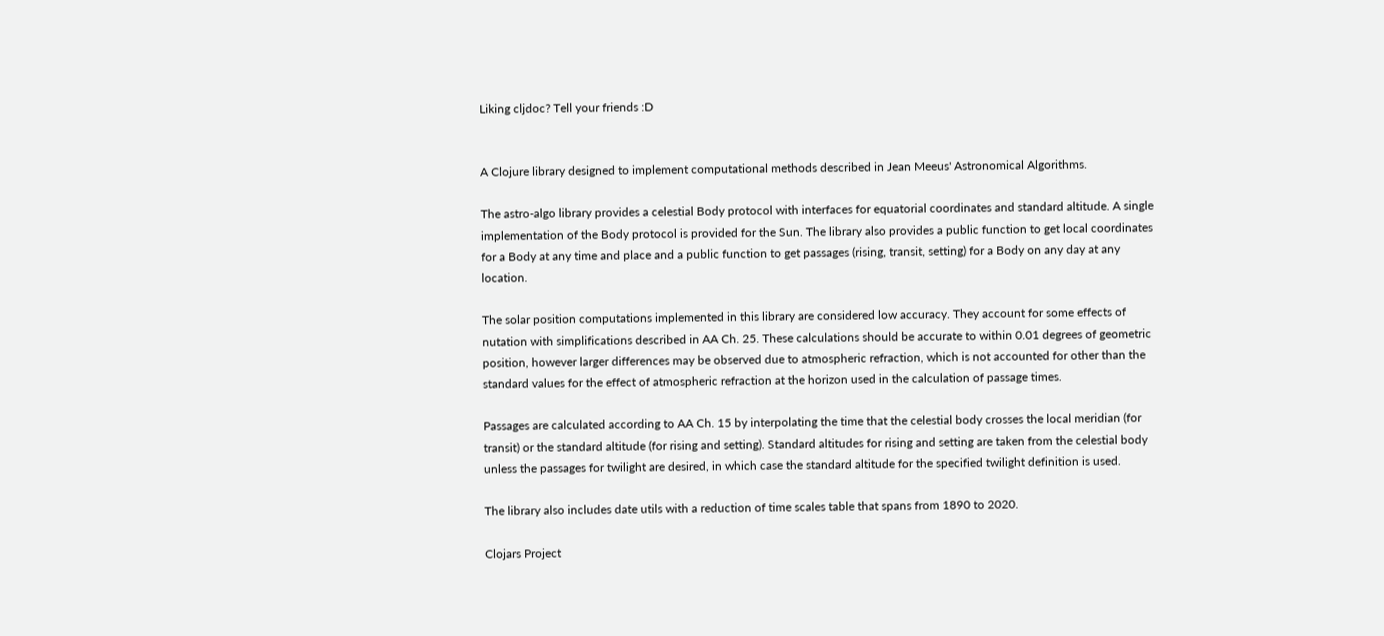Liking cljdoc? Tell your friends :D


A Clojure library designed to implement computational methods described in Jean Meeus' Astronomical Algorithms.

The astro-algo library provides a celestial Body protocol with interfaces for equatorial coordinates and standard altitude. A single implementation of the Body protocol is provided for the Sun. The library also provides a public function to get local coordinates for a Body at any time and place and a public function to get passages (rising, transit, setting) for a Body on any day at any location.

The solar position computations implemented in this library are considered low accuracy. They account for some effects of nutation with simplifications described in AA Ch. 25. These calculations should be accurate to within 0.01 degrees of geometric position, however larger differences may be observed due to atmospheric refraction, which is not accounted for other than the standard values for the effect of atmospheric refraction at the horizon used in the calculation of passage times.

Passages are calculated according to AA Ch. 15 by interpolating the time that the celestial body crosses the local meridian (for transit) or the standard altitude (for rising and setting). Standard altitudes for rising and setting are taken from the celestial body unless the passages for twilight are desired, in which case the standard altitude for the specified twilight definition is used.

The library also includes date utils with a reduction of time scales table that spans from 1890 to 2020.

Clojars Project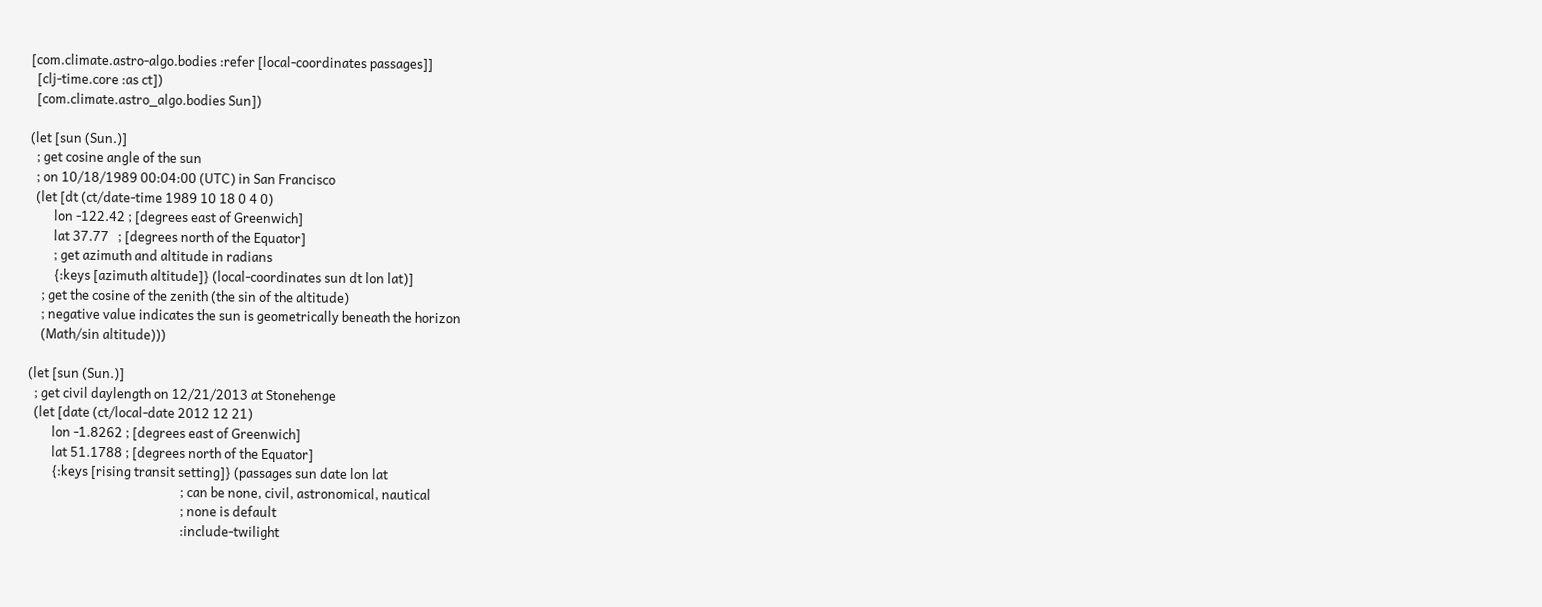[com.climate.astro-algo.bodies :refer [local-coordinates passages]]
  [clj-time.core :as ct])
  [com.climate.astro_algo.bodies Sun])

(let [sun (Sun.)]
  ; get cosine angle of the sun
  ; on 10/18/1989 00:04:00 (UTC) in San Francisco
  (let [dt (ct/date-time 1989 10 18 0 4 0)
        lon -122.42 ; [degrees east of Greenwich]
        lat 37.77   ; [degrees north of the Equator]
        ; get azimuth and altitude in radians
        {:keys [azimuth altitude]} (local-coordinates sun dt lon lat)]
    ; get the cosine of the zenith (the sin of the altitude)
    ; negative value indicates the sun is geometrically beneath the horizon
    (Math/sin altitude)))

(let [sun (Sun.)]
  ; get civil daylength on 12/21/2013 at Stonehenge
  (let [date (ct/local-date 2012 12 21)
        lon -1.8262 ; [degrees east of Greenwich]
        lat 51.1788 ; [degrees north of the Equator]
        {:keys [rising transit setting]} (passages sun date lon lat
                                                   ; can be none, civil, astronomical, nautical
                                                   ; none is default
                                                   :include-twilight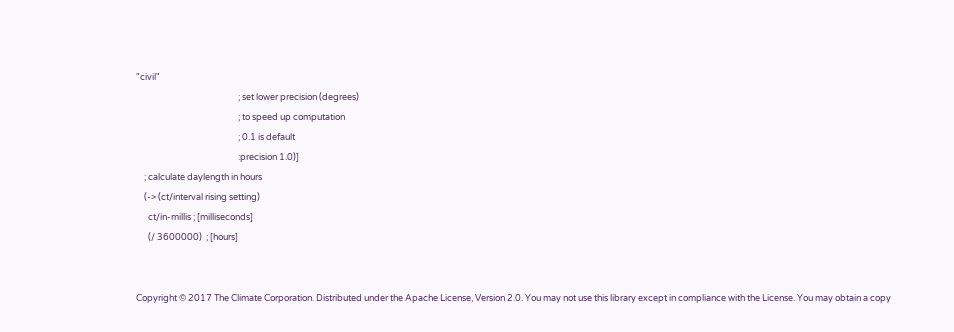"civil"
                                                   ; set lower precision (degrees)
                                                   ; to speed up computation
                                                   ; 0.1 is default
                                                   :precision 1.0)]
    ; calculate daylength in hours
    (-> (ct/interval rising setting)
      ct/in-millis ; [milliseconds]
      (/ 3600000)  ; [hours]


Copyright © 2017 The Climate Corporation. Distributed under the Apache License, Version 2.0. You may not use this library except in compliance with the License. You may obtain a copy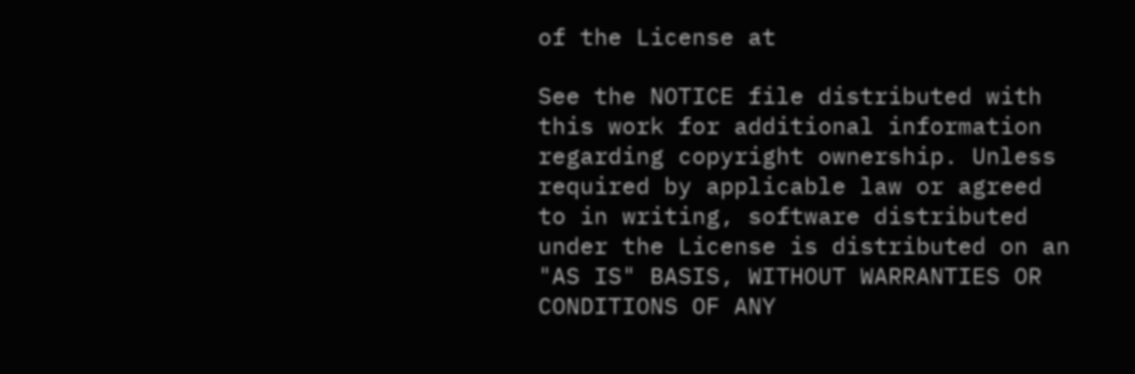of the License at

See the NOTICE file distributed with this work for additional information regarding copyright ownership. Unless required by applicable law or agreed to in writing, software distributed under the License is distributed on an "AS IS" BASIS, WITHOUT WARRANTIES OR CONDITIONS OF ANY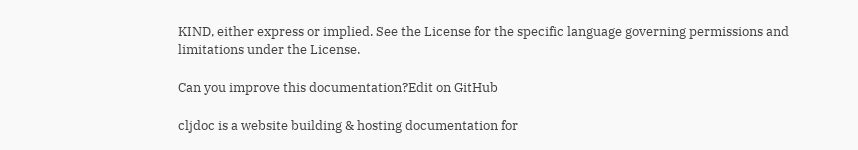KIND, either express or implied. See the License for the specific language governing permissions and limitations under the License.

Can you improve this documentation?Edit on GitHub

cljdoc is a website building & hosting documentation for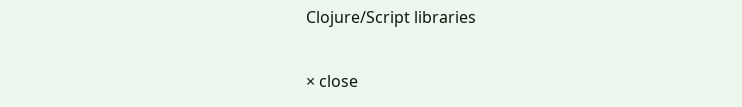Clojure/Script libraries

× close